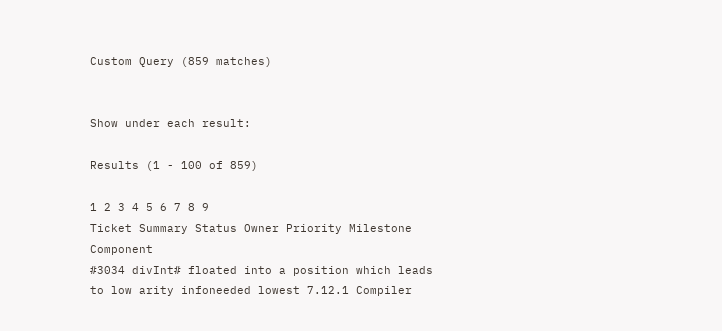Custom Query (859 matches)


Show under each result:

Results (1 - 100 of 859)

1 2 3 4 5 6 7 8 9
Ticket Summary Status Owner Priority Milestone Component
#3034 divInt# floated into a position which leads to low arity infoneeded lowest 7.12.1 Compiler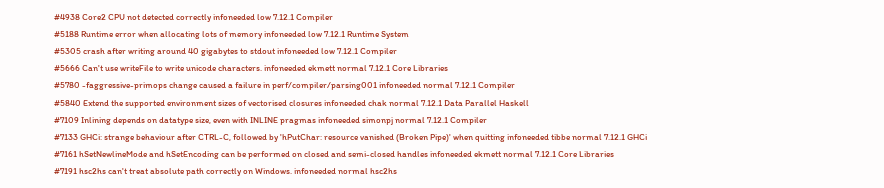#4938 Core2 CPU not detected correctly infoneeded low 7.12.1 Compiler
#5188 Runtime error when allocating lots of memory infoneeded low 7.12.1 Runtime System
#5305 crash after writing around 40 gigabytes to stdout infoneeded low 7.12.1 Compiler
#5666 Can't use writeFile to write unicode characters. infoneeded ekmett normal 7.12.1 Core Libraries
#5780 -faggressive-primops change caused a failure in perf/compiler/parsing001 infoneeded normal 7.12.1 Compiler
#5840 Extend the supported environment sizes of vectorised closures infoneeded chak normal 7.12.1 Data Parallel Haskell
#7109 Inlining depends on datatype size, even with INLINE pragmas infoneeded simonpj normal 7.12.1 Compiler
#7133 GHCi: strange behaviour after CTRL-C, followed by 'hPutChar: resource vanished (Broken Pipe)' when quitting infoneeded tibbe normal 7.12.1 GHCi
#7161 hSetNewlineMode and hSetEncoding can be performed on closed and semi-closed handles infoneeded ekmett normal 7.12.1 Core Libraries
#7191 hsc2hs can't treat absolute path correctly on Windows. infoneeded normal hsc2hs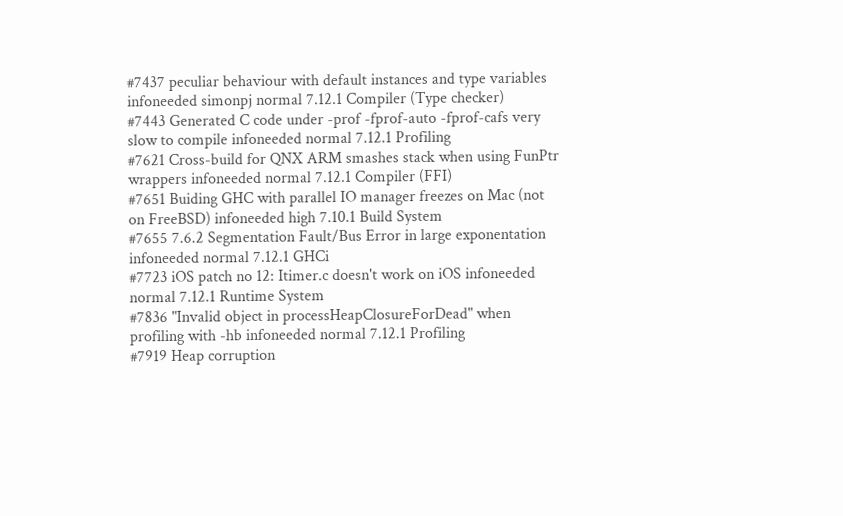#7437 peculiar behaviour with default instances and type variables infoneeded simonpj normal 7.12.1 Compiler (Type checker)
#7443 Generated C code under -prof -fprof-auto -fprof-cafs very slow to compile infoneeded normal 7.12.1 Profiling
#7621 Cross-build for QNX ARM smashes stack when using FunPtr wrappers infoneeded normal 7.12.1 Compiler (FFI)
#7651 Buiding GHC with parallel IO manager freezes on Mac (not on FreeBSD) infoneeded high 7.10.1 Build System
#7655 7.6.2 Segmentation Fault/Bus Error in large exponentation infoneeded normal 7.12.1 GHCi
#7723 iOS patch no 12: Itimer.c doesn't work on iOS infoneeded normal 7.12.1 Runtime System
#7836 "Invalid object in processHeapClosureForDead" when profiling with -hb infoneeded normal 7.12.1 Profiling
#7919 Heap corruption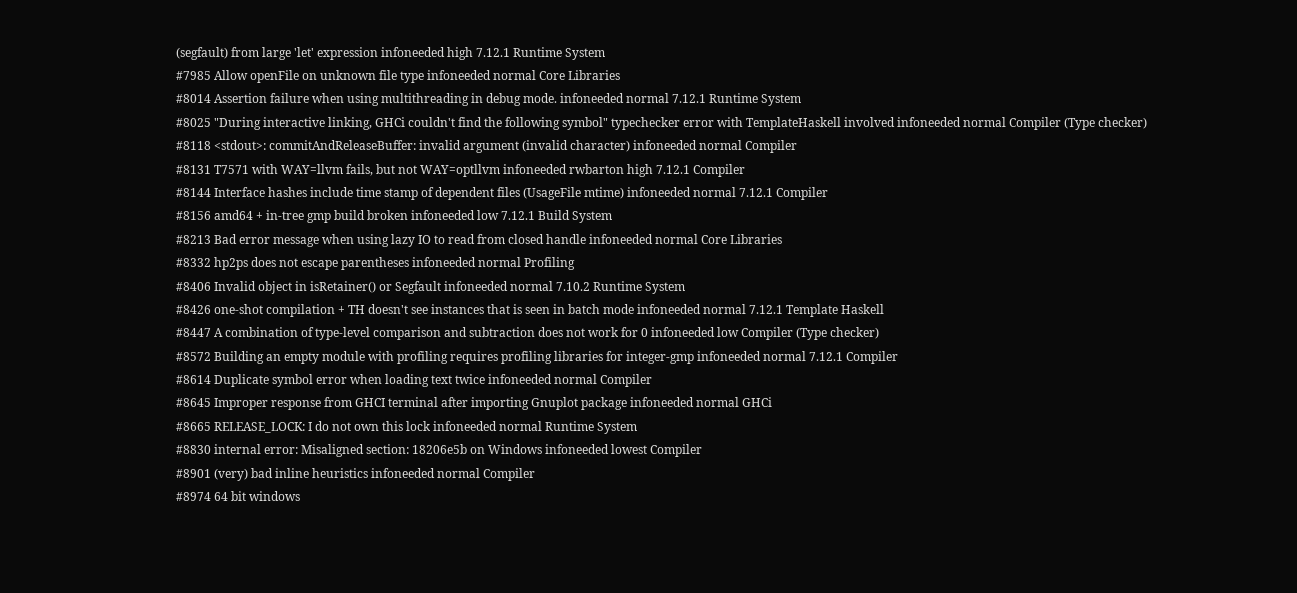(segfault) from large 'let' expression infoneeded high 7.12.1 Runtime System
#7985 Allow openFile on unknown file type infoneeded normal Core Libraries
#8014 Assertion failure when using multithreading in debug mode. infoneeded normal 7.12.1 Runtime System
#8025 "During interactive linking, GHCi couldn't find the following symbol" typechecker error with TemplateHaskell involved infoneeded normal Compiler (Type checker)
#8118 <stdout>: commitAndReleaseBuffer: invalid argument (invalid character) infoneeded normal Compiler
#8131 T7571 with WAY=llvm fails, but not WAY=optllvm infoneeded rwbarton high 7.12.1 Compiler
#8144 Interface hashes include time stamp of dependent files (UsageFile mtime) infoneeded normal 7.12.1 Compiler
#8156 amd64 + in-tree gmp build broken infoneeded low 7.12.1 Build System
#8213 Bad error message when using lazy IO to read from closed handle infoneeded normal Core Libraries
#8332 hp2ps does not escape parentheses infoneeded normal Profiling
#8406 Invalid object in isRetainer() or Segfault infoneeded normal 7.10.2 Runtime System
#8426 one-shot compilation + TH doesn't see instances that is seen in batch mode infoneeded normal 7.12.1 Template Haskell
#8447 A combination of type-level comparison and subtraction does not work for 0 infoneeded low Compiler (Type checker)
#8572 Building an empty module with profiling requires profiling libraries for integer-gmp infoneeded normal 7.12.1 Compiler
#8614 Duplicate symbol error when loading text twice infoneeded normal Compiler
#8645 Improper response from GHCI terminal after importing Gnuplot package infoneeded normal GHCi
#8665 RELEASE_LOCK: I do not own this lock infoneeded normal Runtime System
#8830 internal error: Misaligned section: 18206e5b on Windows infoneeded lowest Compiler
#8901 (very) bad inline heuristics infoneeded normal Compiler
#8974 64 bit windows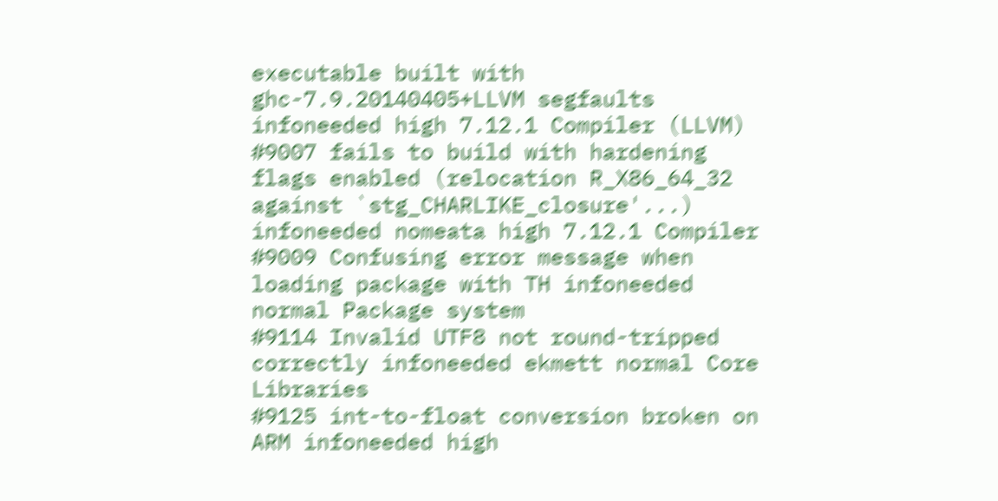executable built with ghc-7.9.20140405+LLVM segfaults infoneeded high 7.12.1 Compiler (LLVM)
#9007 fails to build with hardening flags enabled (relocation R_X86_64_32 against `stg_CHARLIKE_closure'...) infoneeded nomeata high 7.12.1 Compiler
#9009 Confusing error message when loading package with TH infoneeded normal Package system
#9114 Invalid UTF8 not round-tripped correctly infoneeded ekmett normal Core Libraries
#9125 int-to-float conversion broken on ARM infoneeded high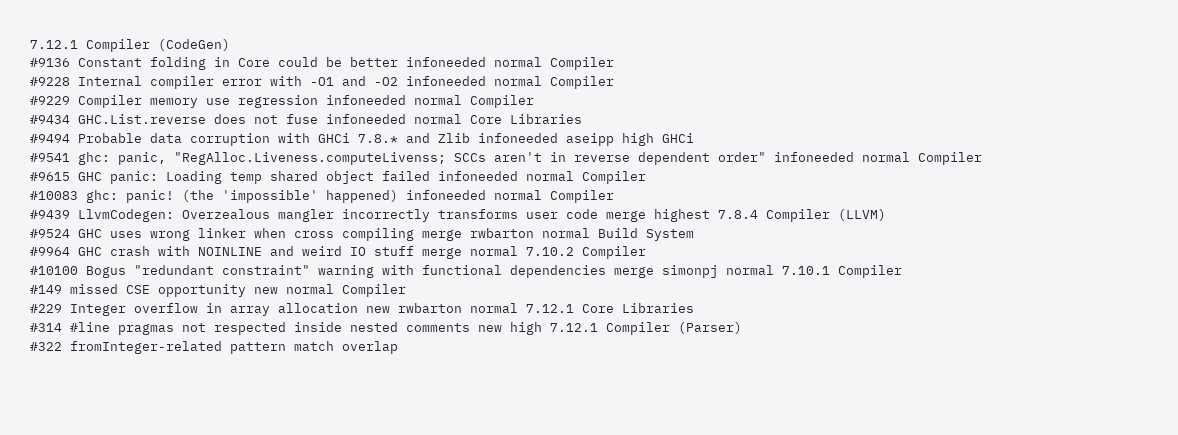7.12.1 Compiler (CodeGen)
#9136 Constant folding in Core could be better infoneeded normal Compiler
#9228 Internal compiler error with -O1 and -O2 infoneeded normal Compiler
#9229 Compiler memory use regression infoneeded normal Compiler
#9434 GHC.List.reverse does not fuse infoneeded normal Core Libraries
#9494 Probable data corruption with GHCi 7.8.* and Zlib infoneeded aseipp high GHCi
#9541 ghc: panic, "RegAlloc.Liveness.computeLivenss; SCCs aren't in reverse dependent order" infoneeded normal Compiler
#9615 GHC panic: Loading temp shared object failed infoneeded normal Compiler
#10083 ghc: panic! (the 'impossible' happened) infoneeded normal Compiler
#9439 LlvmCodegen: Overzealous mangler incorrectly transforms user code merge highest 7.8.4 Compiler (LLVM)
#9524 GHC uses wrong linker when cross compiling merge rwbarton normal Build System
#9964 GHC crash with NOINLINE and weird IO stuff merge normal 7.10.2 Compiler
#10100 Bogus "redundant constraint" warning with functional dependencies merge simonpj normal 7.10.1 Compiler
#149 missed CSE opportunity new normal Compiler
#229 Integer overflow in array allocation new rwbarton normal 7.12.1 Core Libraries
#314 #line pragmas not respected inside nested comments new high 7.12.1 Compiler (Parser)
#322 fromInteger-related pattern match overlap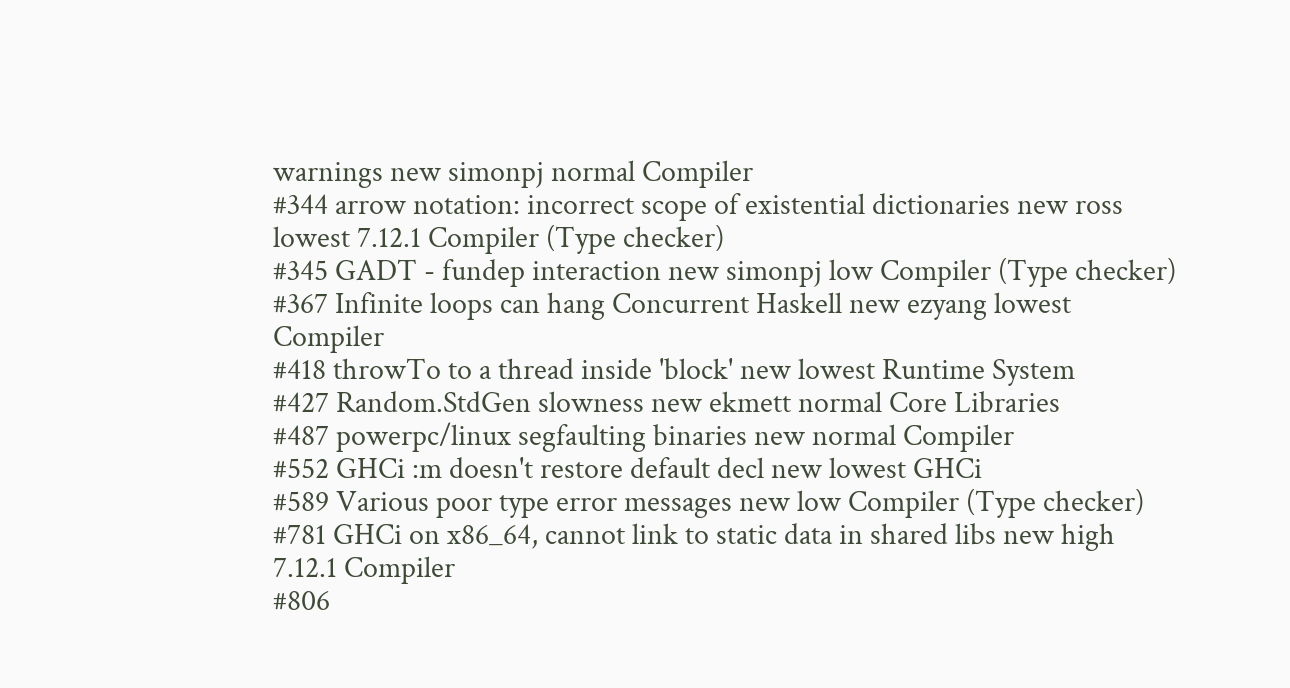warnings new simonpj normal Compiler
#344 arrow notation: incorrect scope of existential dictionaries new ross lowest 7.12.1 Compiler (Type checker)
#345 GADT - fundep interaction new simonpj low Compiler (Type checker)
#367 Infinite loops can hang Concurrent Haskell new ezyang lowest Compiler
#418 throwTo to a thread inside 'block' new lowest Runtime System
#427 Random.StdGen slowness new ekmett normal Core Libraries
#487 powerpc/linux segfaulting binaries new normal Compiler
#552 GHCi :m doesn't restore default decl new lowest GHCi
#589 Various poor type error messages new low Compiler (Type checker)
#781 GHCi on x86_64, cannot link to static data in shared libs new high 7.12.1 Compiler
#806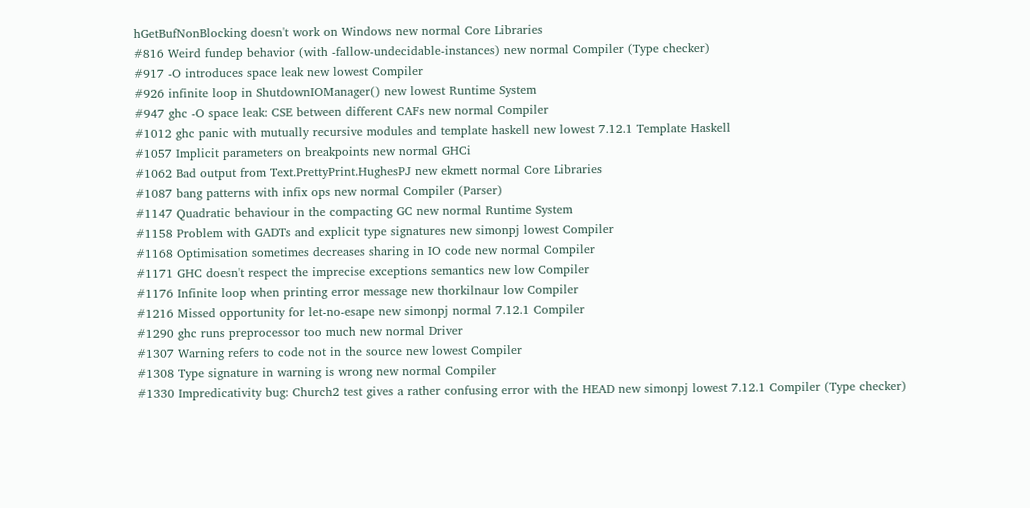hGetBufNonBlocking doesn't work on Windows new normal Core Libraries
#816 Weird fundep behavior (with -fallow-undecidable-instances) new normal Compiler (Type checker)
#917 -O introduces space leak new lowest Compiler
#926 infinite loop in ShutdownIOManager() new lowest Runtime System
#947 ghc -O space leak: CSE between different CAFs new normal Compiler
#1012 ghc panic with mutually recursive modules and template haskell new lowest 7.12.1 Template Haskell
#1057 Implicit parameters on breakpoints new normal GHCi
#1062 Bad output from Text.PrettyPrint.HughesPJ new ekmett normal Core Libraries
#1087 bang patterns with infix ops new normal Compiler (Parser)
#1147 Quadratic behaviour in the compacting GC new normal Runtime System
#1158 Problem with GADTs and explicit type signatures new simonpj lowest Compiler
#1168 Optimisation sometimes decreases sharing in IO code new normal Compiler
#1171 GHC doesn't respect the imprecise exceptions semantics new low Compiler
#1176 Infinite loop when printing error message new thorkilnaur low Compiler
#1216 Missed opportunity for let-no-esape new simonpj normal 7.12.1 Compiler
#1290 ghc runs preprocessor too much new normal Driver
#1307 Warning refers to code not in the source new lowest Compiler
#1308 Type signature in warning is wrong new normal Compiler
#1330 Impredicativity bug: Church2 test gives a rather confusing error with the HEAD new simonpj lowest 7.12.1 Compiler (Type checker)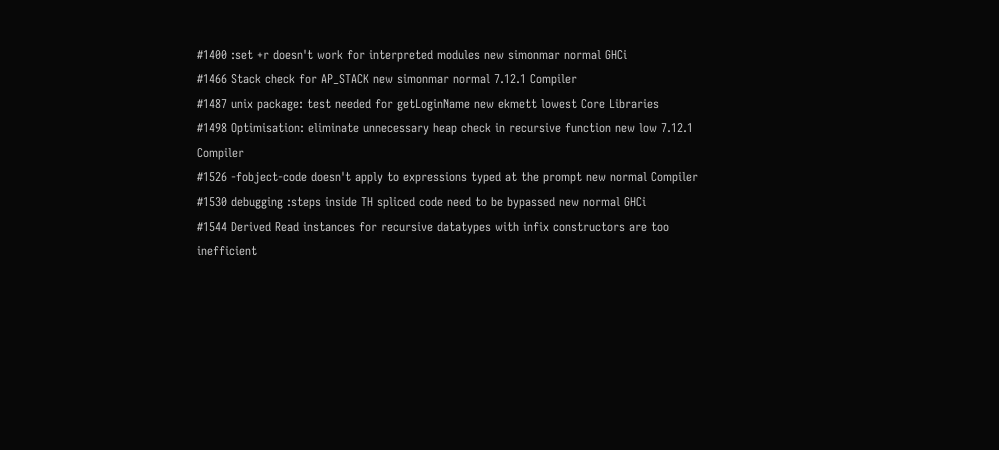#1400 :set +r doesn't work for interpreted modules new simonmar normal GHCi
#1466 Stack check for AP_STACK new simonmar normal 7.12.1 Compiler
#1487 unix package: test needed for getLoginName new ekmett lowest Core Libraries
#1498 Optimisation: eliminate unnecessary heap check in recursive function new low 7.12.1 Compiler
#1526 -fobject-code doesn't apply to expressions typed at the prompt new normal Compiler
#1530 debugging :steps inside TH spliced code need to be bypassed new normal GHCi
#1544 Derived Read instances for recursive datatypes with infix constructors are too inefficient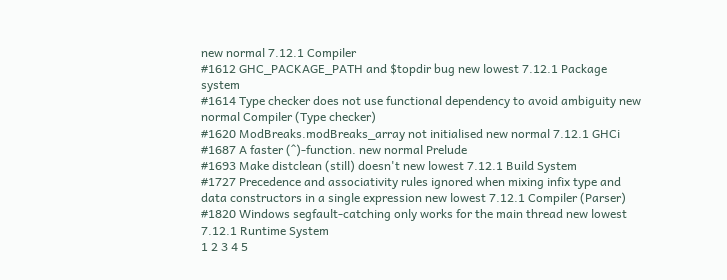new normal 7.12.1 Compiler
#1612 GHC_PACKAGE_PATH and $topdir bug new lowest 7.12.1 Package system
#1614 Type checker does not use functional dependency to avoid ambiguity new normal Compiler (Type checker)
#1620 ModBreaks.modBreaks_array not initialised new normal 7.12.1 GHCi
#1687 A faster (^)-function. new normal Prelude
#1693 Make distclean (still) doesn't new lowest 7.12.1 Build System
#1727 Precedence and associativity rules ignored when mixing infix type and data constructors in a single expression new lowest 7.12.1 Compiler (Parser)
#1820 Windows segfault-catching only works for the main thread new lowest 7.12.1 Runtime System
1 2 3 4 5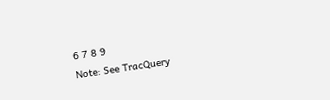6 7 8 9
Note: See TracQuery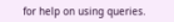for help on using queries.